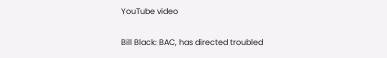YouTube video

Bill Black: BAC, has directed troubled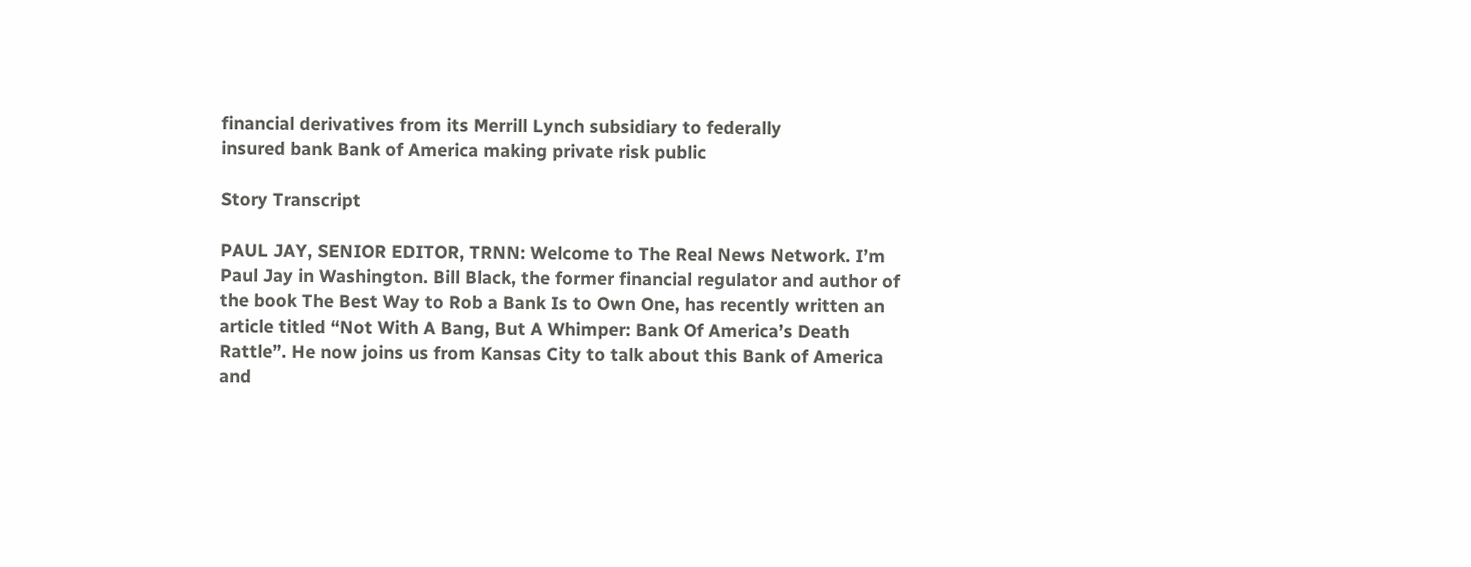financial derivatives from its Merrill Lynch subsidiary to federally
insured bank Bank of America making private risk public

Story Transcript

PAUL JAY, SENIOR EDITOR, TRNN: Welcome to The Real News Network. I’m Paul Jay in Washington. Bill Black, the former financial regulator and author of the book The Best Way to Rob a Bank Is to Own One, has recently written an article titled “Not With A Bang, But A Whimper: Bank Of America’s Death Rattle”. He now joins us from Kansas City to talk about this Bank of America and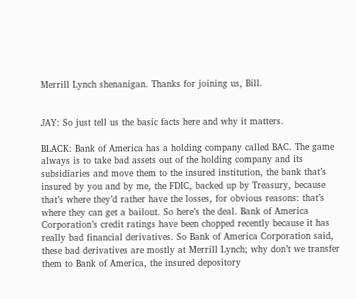Merrill Lynch shenanigan. Thanks for joining us, Bill.


JAY: So just tell us the basic facts here and why it matters.

BLACK: Bank of America has a holding company called BAC. The game always is to take bad assets out of the holding company and its subsidiaries and move them to the insured institution, the bank that’s insured by you and by me, the FDIC, backed up by Treasury, because that’s where they’d rather have the losses, for obvious reasons: that’s where they can get a bailout. So here’s the deal. Bank of America Corporation’s credit ratings have been chopped recently because it has really bad financial derivatives. So Bank of America Corporation said, these bad derivatives are mostly at Merrill Lynch; why don’t we transfer them to Bank of America, the insured depository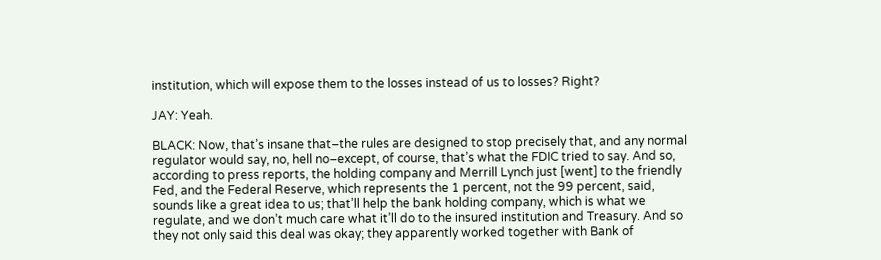institution, which will expose them to the losses instead of us to losses? Right?

JAY: Yeah.

BLACK: Now, that’s insane that–the rules are designed to stop precisely that, and any normal regulator would say, no, hell no–except, of course, that’s what the FDIC tried to say. And so, according to press reports, the holding company and Merrill Lynch just [went] to the friendly Fed, and the Federal Reserve, which represents the 1 percent, not the 99 percent, said, sounds like a great idea to us; that’ll help the bank holding company, which is what we regulate, and we don’t much care what it’ll do to the insured institution and Treasury. And so they not only said this deal was okay; they apparently worked together with Bank of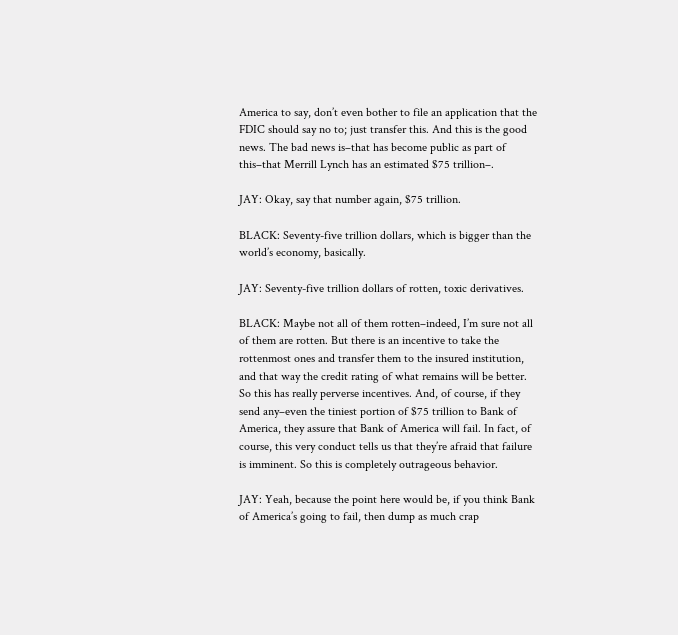America to say, don’t even bother to file an application that the FDIC should say no to; just transfer this. And this is the good news. The bad news is–that has become public as part of this–that Merrill Lynch has an estimated $75 trillion–.

JAY: Okay, say that number again, $75 trillion.

BLACK: Seventy-five trillion dollars, which is bigger than the world’s economy, basically.

JAY: Seventy-five trillion dollars of rotten, toxic derivatives.

BLACK: Maybe not all of them rotten–indeed, I’m sure not all of them are rotten. But there is an incentive to take the rottenmost ones and transfer them to the insured institution, and that way the credit rating of what remains will be better. So this has really perverse incentives. And, of course, if they send any–even the tiniest portion of $75 trillion to Bank of America, they assure that Bank of America will fail. In fact, of course, this very conduct tells us that they’re afraid that failure is imminent. So this is completely outrageous behavior.

JAY: Yeah, because the point here would be, if you think Bank of America’s going to fail, then dump as much crap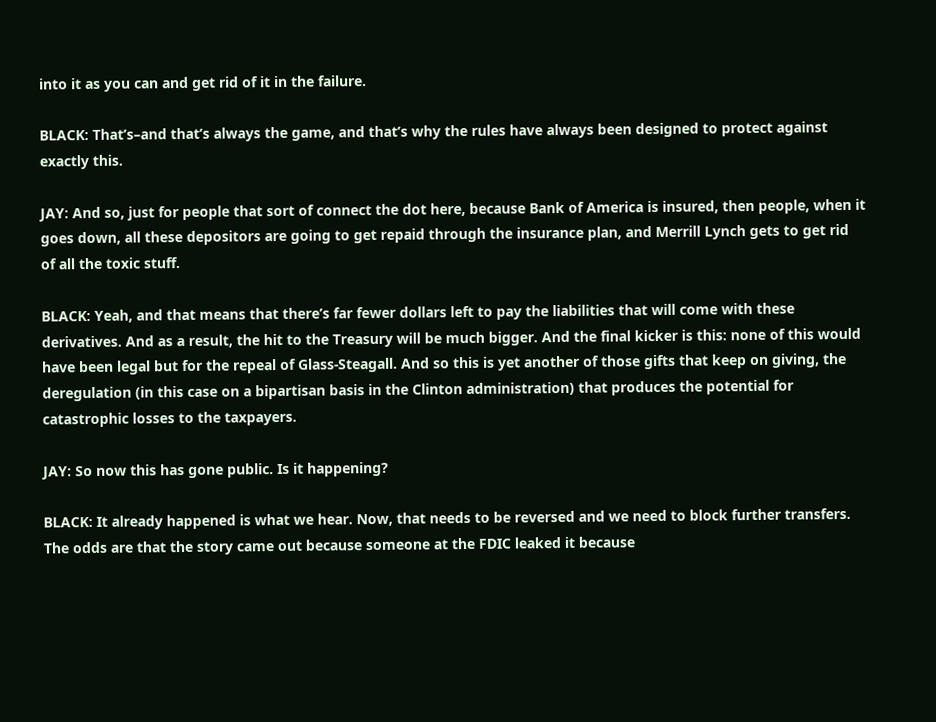into it as you can and get rid of it in the failure.

BLACK: That’s–and that’s always the game, and that’s why the rules have always been designed to protect against exactly this.

JAY: And so, just for people that sort of connect the dot here, because Bank of America is insured, then people, when it goes down, all these depositors are going to get repaid through the insurance plan, and Merrill Lynch gets to get rid of all the toxic stuff.

BLACK: Yeah, and that means that there’s far fewer dollars left to pay the liabilities that will come with these derivatives. And as a result, the hit to the Treasury will be much bigger. And the final kicker is this: none of this would have been legal but for the repeal of Glass-Steagall. And so this is yet another of those gifts that keep on giving, the deregulation (in this case on a bipartisan basis in the Clinton administration) that produces the potential for catastrophic losses to the taxpayers.

JAY: So now this has gone public. Is it happening?

BLACK: It already happened is what we hear. Now, that needs to be reversed and we need to block further transfers. The odds are that the story came out because someone at the FDIC leaked it because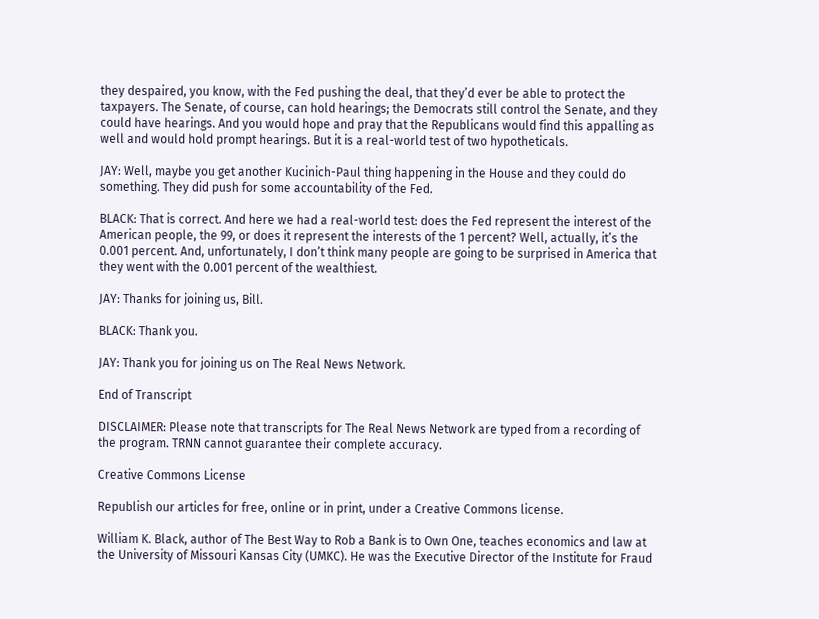they despaired, you know, with the Fed pushing the deal, that they’d ever be able to protect the taxpayers. The Senate, of course, can hold hearings; the Democrats still control the Senate, and they could have hearings. And you would hope and pray that the Republicans would find this appalling as well and would hold prompt hearings. But it is a real-world test of two hypotheticals.

JAY: Well, maybe you get another Kucinich-Paul thing happening in the House and they could do something. They did push for some accountability of the Fed.

BLACK: That is correct. And here we had a real-world test: does the Fed represent the interest of the American people, the 99, or does it represent the interests of the 1 percent? Well, actually, it’s the 0.001 percent. And, unfortunately, I don’t think many people are going to be surprised in America that they went with the 0.001 percent of the wealthiest.

JAY: Thanks for joining us, Bill.

BLACK: Thank you.

JAY: Thank you for joining us on The Real News Network.

End of Transcript

DISCLAIMER: Please note that transcripts for The Real News Network are typed from a recording of the program. TRNN cannot guarantee their complete accuracy.

Creative Commons License

Republish our articles for free, online or in print, under a Creative Commons license.

William K. Black, author of The Best Way to Rob a Bank is to Own One, teaches economics and law at the University of Missouri Kansas City (UMKC). He was the Executive Director of the Institute for Fraud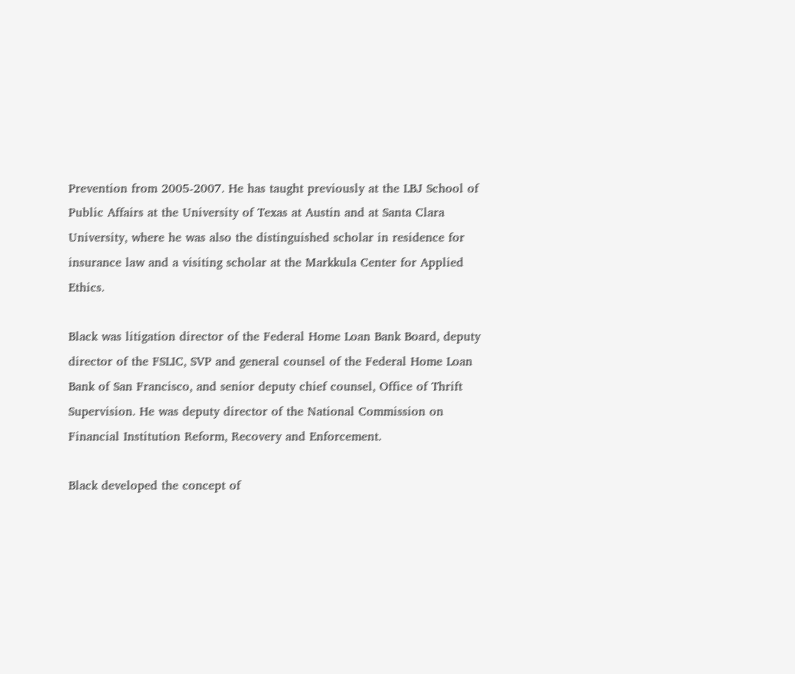Prevention from 2005-2007. He has taught previously at the LBJ School of Public Affairs at the University of Texas at Austin and at Santa Clara University, where he was also the distinguished scholar in residence for insurance law and a visiting scholar at the Markkula Center for Applied Ethics.

Black was litigation director of the Federal Home Loan Bank Board, deputy director of the FSLIC, SVP and general counsel of the Federal Home Loan Bank of San Francisco, and senior deputy chief counsel, Office of Thrift Supervision. He was deputy director of the National Commission on Financial Institution Reform, Recovery and Enforcement.

Black developed the concept of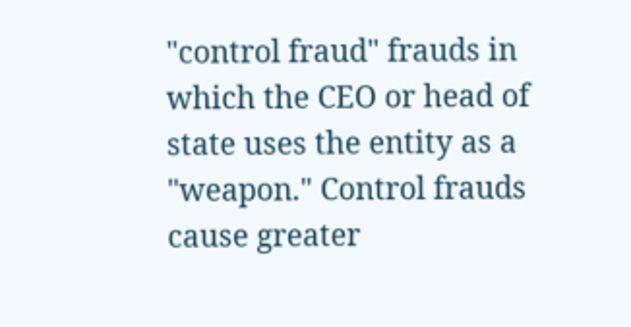"control fraud" frauds in which the CEO or head of state uses the entity as a "weapon." Control frauds cause greater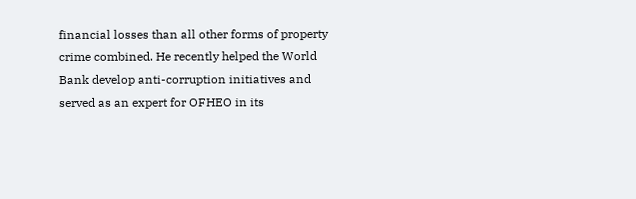financial losses than all other forms of property crime combined. He recently helped the World Bank develop anti-corruption initiatives and served as an expert for OFHEO in its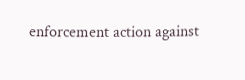enforcement action against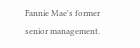Fannie Mae's former senior management.